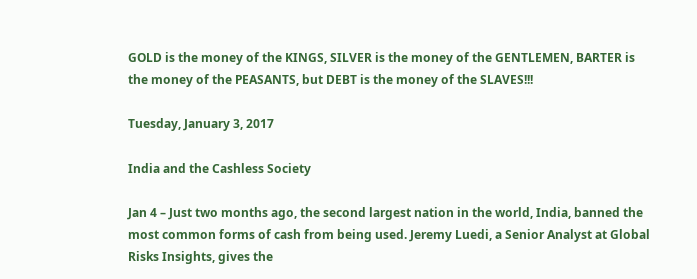GOLD is the money of the KINGS, SILVER is the money of the GENTLEMEN, BARTER is the money of the PEASANTS, but DEBT is the money of the SLAVES!!!

Tuesday, January 3, 2017

India and the Cashless Society

Jan 4 – Just two months ago, the second largest nation in the world, India, banned the most common forms of cash from being used. Jeremy Luedi, a Senior Analyst at Global Risks Insights, gives the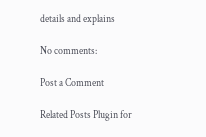details and explains

No comments:

Post a Comment

Related Posts Plugin for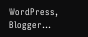WordPress, Blogger...